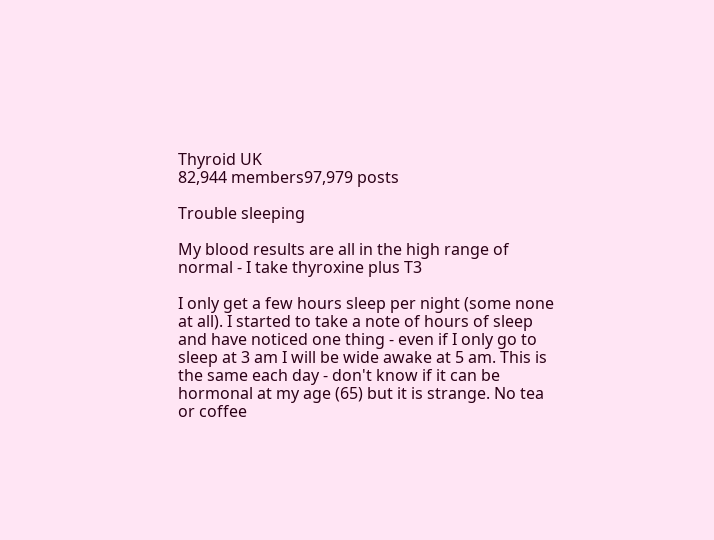Thyroid UK
82,944 members97,979 posts

Trouble sleeping

My blood results are all in the high range of normal - I take thyroxine plus T3

I only get a few hours sleep per night (some none at all). I started to take a note of hours of sleep and have noticed one thing - even if I only go to sleep at 3 am I will be wide awake at 5 am. This is the same each day - don't know if it can be hormonal at my age (65) but it is strange. No tea or coffee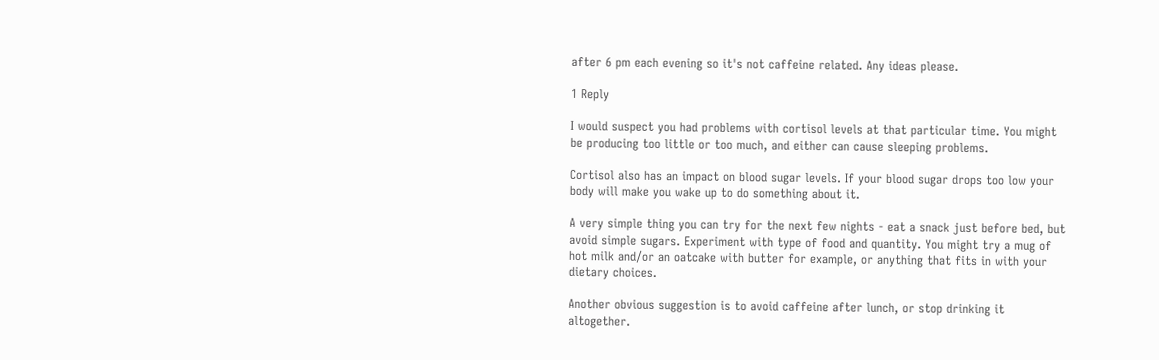after 6 pm each evening so it's not caffeine related. Any ideas please.

1 Reply

I would suspect you had problems with cortisol levels at that particular time. You might be producing too little or too much, and either can cause sleeping problems.

Cortisol also has an impact on blood sugar levels. If your blood sugar drops too low your body will make you wake up to do something about it.

A very simple thing you can try for the next few nights - eat a snack just before bed, but avoid simple sugars. Experiment with type of food and quantity. You might try a mug of hot milk and/or an oatcake with butter for example, or anything that fits in with your dietary choices.

Another obvious suggestion is to avoid caffeine after lunch, or stop drinking it altogether.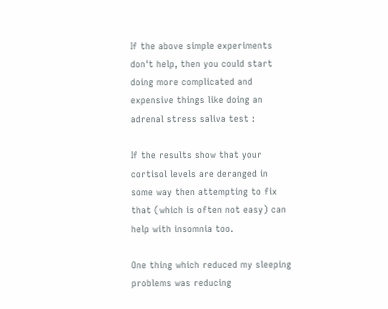If the above simple experiments don't help, then you could start doing more complicated and expensive things like doing an adrenal stress saliva test :

If the results show that your cortisol levels are deranged in some way then attempting to fix that (which is often not easy) can help with insomnia too.

One thing which reduced my sleeping problems was reducing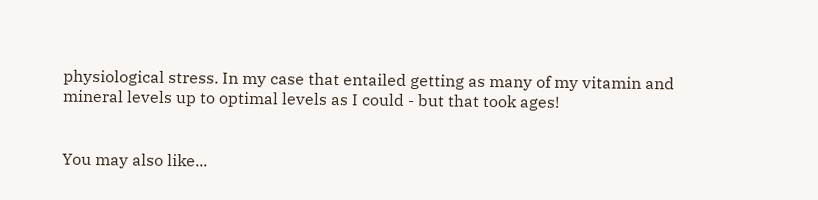physiological stress. In my case that entailed getting as many of my vitamin and mineral levels up to optimal levels as I could - but that took ages!


You may also like...